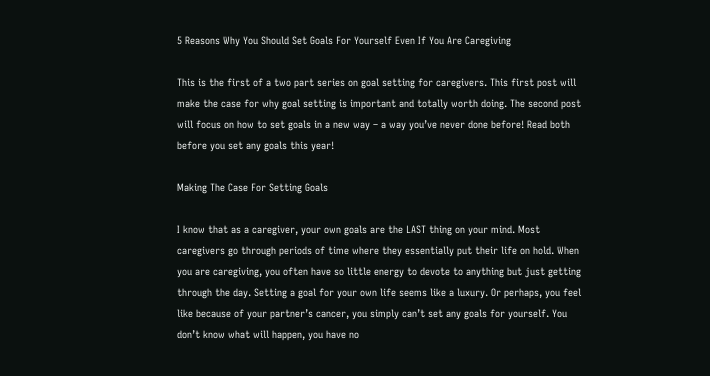5 Reasons Why You Should Set Goals For Yourself Even If You Are Caregiving

This is the first of a two part series on goal setting for caregivers. This first post will make the case for why goal setting is important and totally worth doing. The second post will focus on how to set goals in a new way – a way you’ve never done before! Read both before you set any goals this year!

Making The Case For Setting Goals

I know that as a caregiver, your own goals are the LAST thing on your mind. Most caregivers go through periods of time where they essentially put their life on hold. When you are caregiving, you often have so little energy to devote to anything but just getting through the day. Setting a goal for your own life seems like a luxury. Or perhaps, you feel like because of your partner’s cancer, you simply can’t set any goals for yourself. You don’t know what will happen, you have no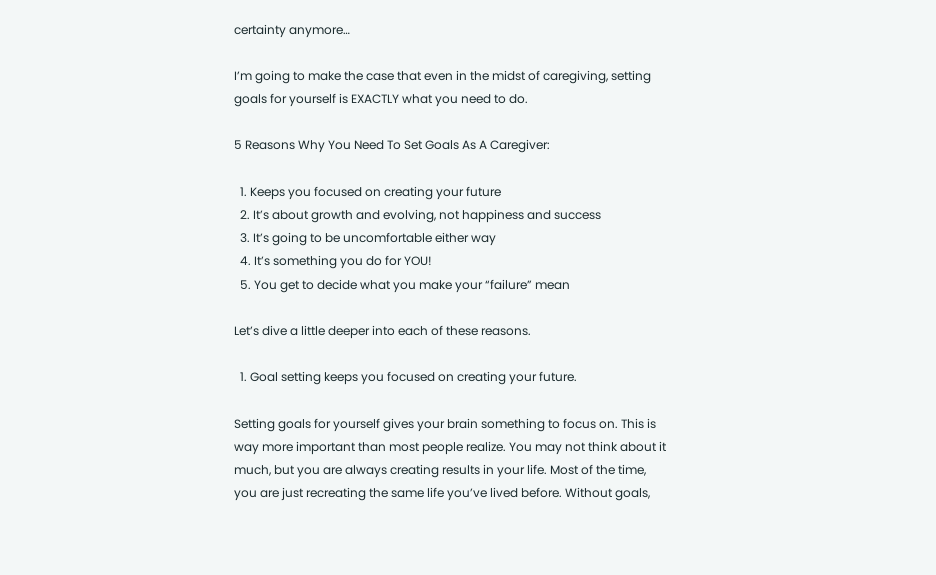certainty anymore…

I’m going to make the case that even in the midst of caregiving, setting goals for yourself is EXACTLY what you need to do.

5 Reasons Why You Need To Set Goals As A Caregiver:

  1. Keeps you focused on creating your future
  2. It’s about growth and evolving, not happiness and success
  3. It’s going to be uncomfortable either way
  4. It’s something you do for YOU!
  5. You get to decide what you make your “failure” mean

Let’s dive a little deeper into each of these reasons.

  1. Goal setting keeps you focused on creating your future.

Setting goals for yourself gives your brain something to focus on. This is way more important than most people realize. You may not think about it much, but you are always creating results in your life. Most of the time, you are just recreating the same life you’ve lived before. Without goals,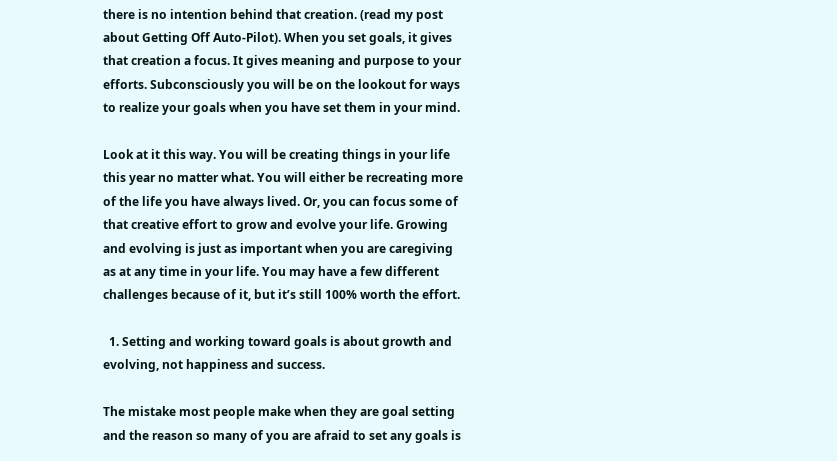there is no intention behind that creation. (read my post about Getting Off Auto-Pilot). When you set goals, it gives that creation a focus. It gives meaning and purpose to your efforts. Subconsciously you will be on the lookout for ways to realize your goals when you have set them in your mind.

Look at it this way. You will be creating things in your life this year no matter what. You will either be recreating more of the life you have always lived. Or, you can focus some of that creative effort to grow and evolve your life. Growing and evolving is just as important when you are caregiving as at any time in your life. You may have a few different challenges because of it, but it’s still 100% worth the effort.

  1. Setting and working toward goals is about growth and evolving, not happiness and success.

The mistake most people make when they are goal setting and the reason so many of you are afraid to set any goals is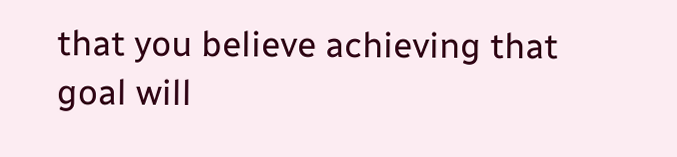that you believe achieving that goal will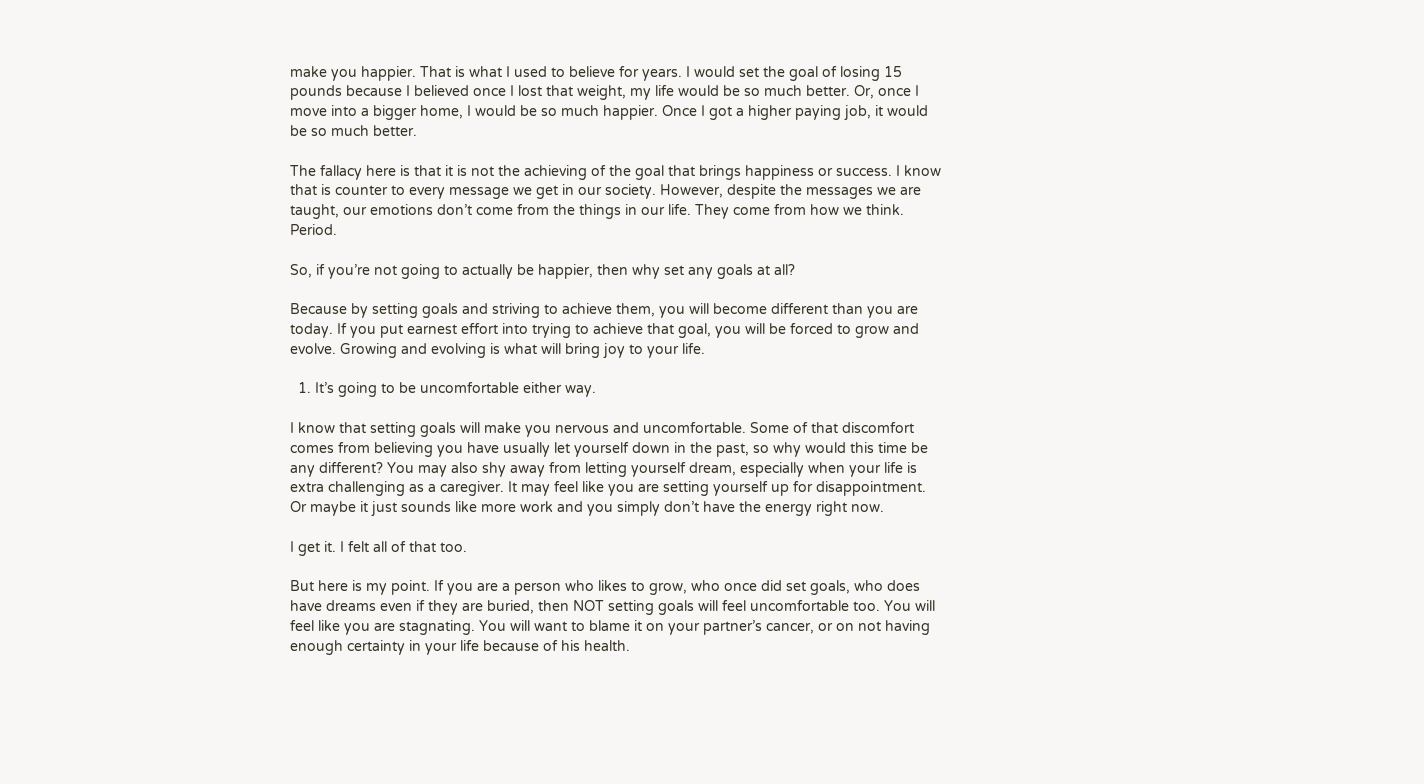make you happier. That is what I used to believe for years. I would set the goal of losing 15 pounds because I believed once I lost that weight, my life would be so much better. Or, once I move into a bigger home, I would be so much happier. Once I got a higher paying job, it would be so much better.

The fallacy here is that it is not the achieving of the goal that brings happiness or success. I know that is counter to every message we get in our society. However, despite the messages we are taught, our emotions don’t come from the things in our life. They come from how we think. Period.

So, if you’re not going to actually be happier, then why set any goals at all?

Because by setting goals and striving to achieve them, you will become different than you are today. If you put earnest effort into trying to achieve that goal, you will be forced to grow and evolve. Growing and evolving is what will bring joy to your life.

  1. It’s going to be uncomfortable either way.

I know that setting goals will make you nervous and uncomfortable. Some of that discomfort comes from believing you have usually let yourself down in the past, so why would this time be any different? You may also shy away from letting yourself dream, especially when your life is extra challenging as a caregiver. It may feel like you are setting yourself up for disappointment. Or maybe it just sounds like more work and you simply don’t have the energy right now.

I get it. I felt all of that too.

But here is my point. If you are a person who likes to grow, who once did set goals, who does have dreams even if they are buried, then NOT setting goals will feel uncomfortable too. You will feel like you are stagnating. You will want to blame it on your partner’s cancer, or on not having enough certainty in your life because of his health.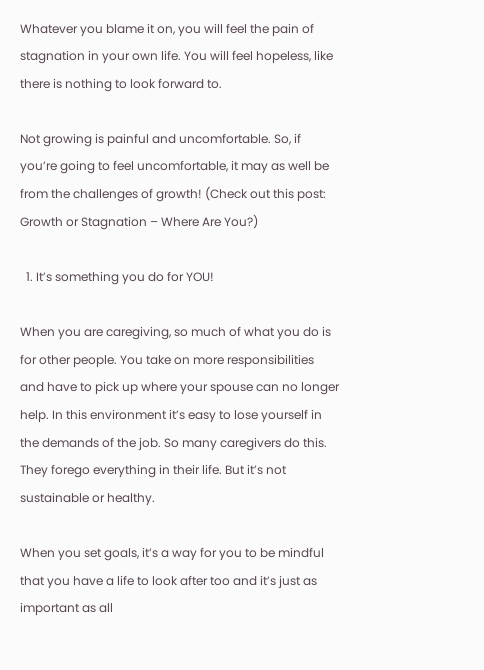Whatever you blame it on, you will feel the pain of stagnation in your own life. You will feel hopeless, like there is nothing to look forward to.

Not growing is painful and uncomfortable. So, if you’re going to feel uncomfortable, it may as well be from the challenges of growth! (Check out this post: Growth or Stagnation – Where Are You?)

  1. It’s something you do for YOU!

When you are caregiving, so much of what you do is for other people. You take on more responsibilities and have to pick up where your spouse can no longer help. In this environment it’s easy to lose yourself in the demands of the job. So many caregivers do this. They forego everything in their life. But it’s not sustainable or healthy.

When you set goals, it’s a way for you to be mindful that you have a life to look after too and it’s just as important as all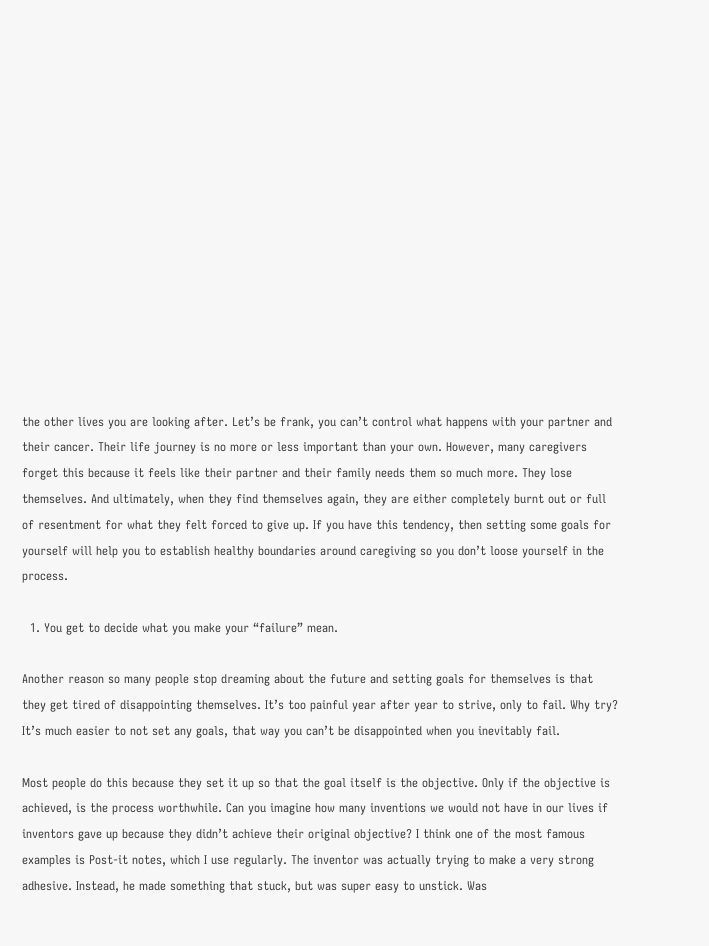the other lives you are looking after. Let’s be frank, you can’t control what happens with your partner and their cancer. Their life journey is no more or less important than your own. However, many caregivers forget this because it feels like their partner and their family needs them so much more. They lose themselves. And ultimately, when they find themselves again, they are either completely burnt out or full of resentment for what they felt forced to give up. If you have this tendency, then setting some goals for yourself will help you to establish healthy boundaries around caregiving so you don’t loose yourself in the process.

  1. You get to decide what you make your “failure” mean.

Another reason so many people stop dreaming about the future and setting goals for themselves is that they get tired of disappointing themselves. It’s too painful year after year to strive, only to fail. Why try? It’s much easier to not set any goals, that way you can’t be disappointed when you inevitably fail.

Most people do this because they set it up so that the goal itself is the objective. Only if the objective is achieved, is the process worthwhile. Can you imagine how many inventions we would not have in our lives if inventors gave up because they didn’t achieve their original objective? I think one of the most famous examples is Post-it notes, which I use regularly. The inventor was actually trying to make a very strong adhesive. Instead, he made something that stuck, but was super easy to unstick. Was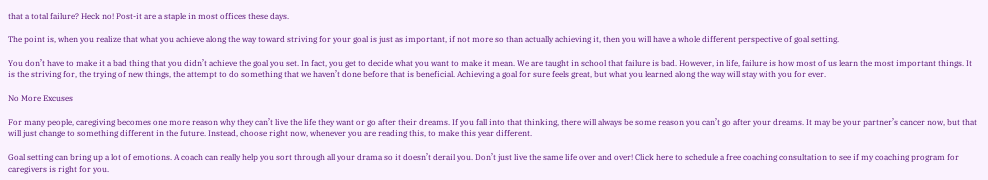that a total failure? Heck no! Post-it are a staple in most offices these days.

The point is, when you realize that what you achieve along the way toward striving for your goal is just as important, if not more so than actually achieving it, then you will have a whole different perspective of goal setting.

You don’t have to make it a bad thing that you didn’t achieve the goal you set. In fact, you get to decide what you want to make it mean. We are taught in school that failure is bad. However, in life, failure is how most of us learn the most important things. It is the striving for, the trying of new things, the attempt to do something that we haven’t done before that is beneficial. Achieving a goal for sure feels great, but what you learned along the way will stay with you for ever.

No More Excuses

For many people, caregiving becomes one more reason why they can’t live the life they want or go after their dreams. If you fall into that thinking, there will always be some reason you can’t go after your dreams. It may be your partner’s cancer now, but that will just change to something different in the future. Instead, choose right now, whenever you are reading this, to make this year different.

Goal setting can bring up a lot of emotions. A coach can really help you sort through all your drama so it doesn’t derail you. Don’t just live the same life over and over! Click here to schedule a free coaching consultation to see if my coaching program for caregivers is right for you.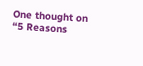One thought on “5 Reasons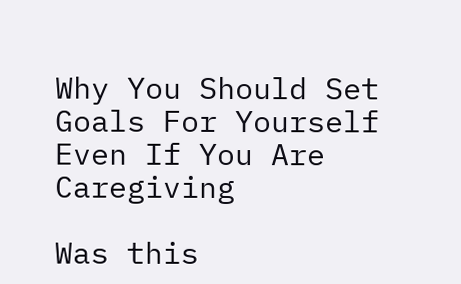Why You Should Set Goals For Yourself Even If You Are Caregiving

Was this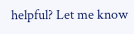helpful? Let me know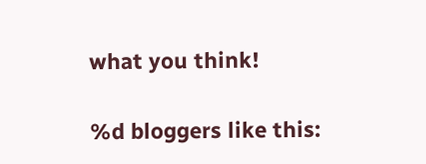what you think!

%d bloggers like this: